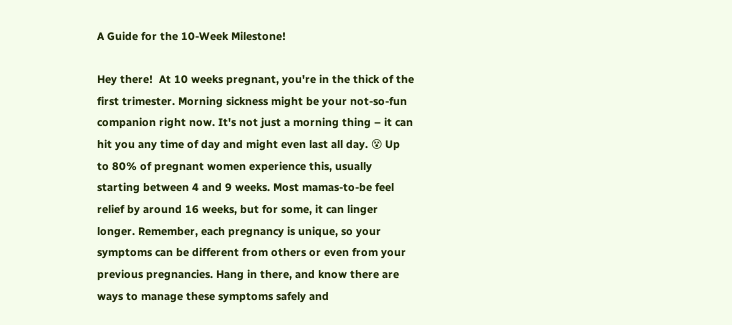A Guide for the 10-Week Milestone!

Hey there!  At 10 weeks pregnant, you're in the thick of the first trimester. Morning sickness might be your not-so-fun companion right now. It's not just a morning thing – it can hit you any time of day and might even last all day. 😵 Up to 80% of pregnant women experience this, usually starting between 4 and 9 weeks. Most mamas-to-be feel relief by around 16 weeks, but for some, it can linger longer. Remember, each pregnancy is unique, so your symptoms can be different from others or even from your previous pregnancies. Hang in there, and know there are ways to manage these symptoms safely and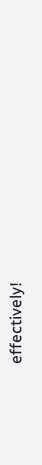effectively!